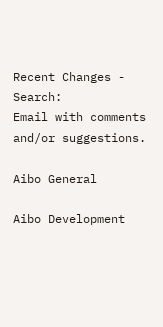Recent Changes - Search:
Email with comments and/or suggestions.

Aibo General

Aibo Development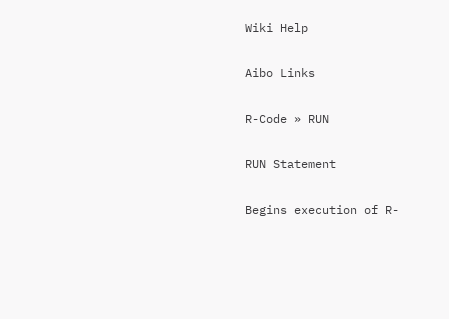Wiki Help

Aibo Links

R-Code » RUN

RUN Statement

Begins execution of R-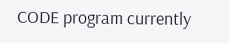CODE program currently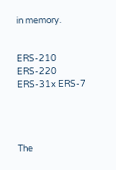in memory.


ERS-210 ERS-220 ERS-31x ERS-7




The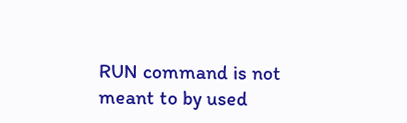RUN command is not meant to by used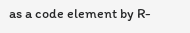as a code element by R-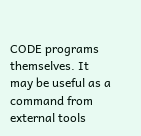CODE programs themselves. It may be useful as a command from external tools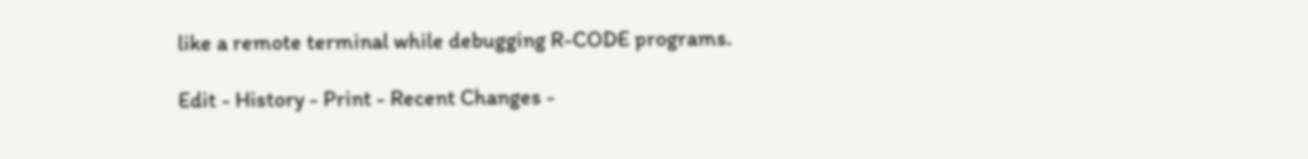like a remote terminal while debugging R-CODE programs.

Edit - History - Print - Recent Changes -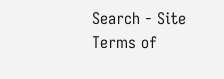Search - Site Terms of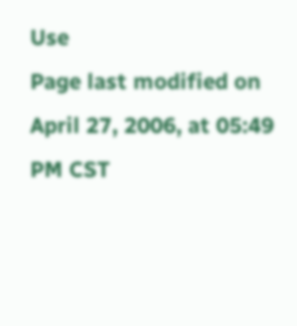Use
Page last modified on April 27, 2006, at 05:49 PM CST